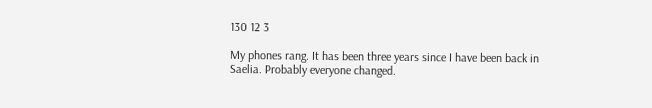130 12 3

My phones rang. It has been three years since I have been back in Saelia. Probably everyone changed.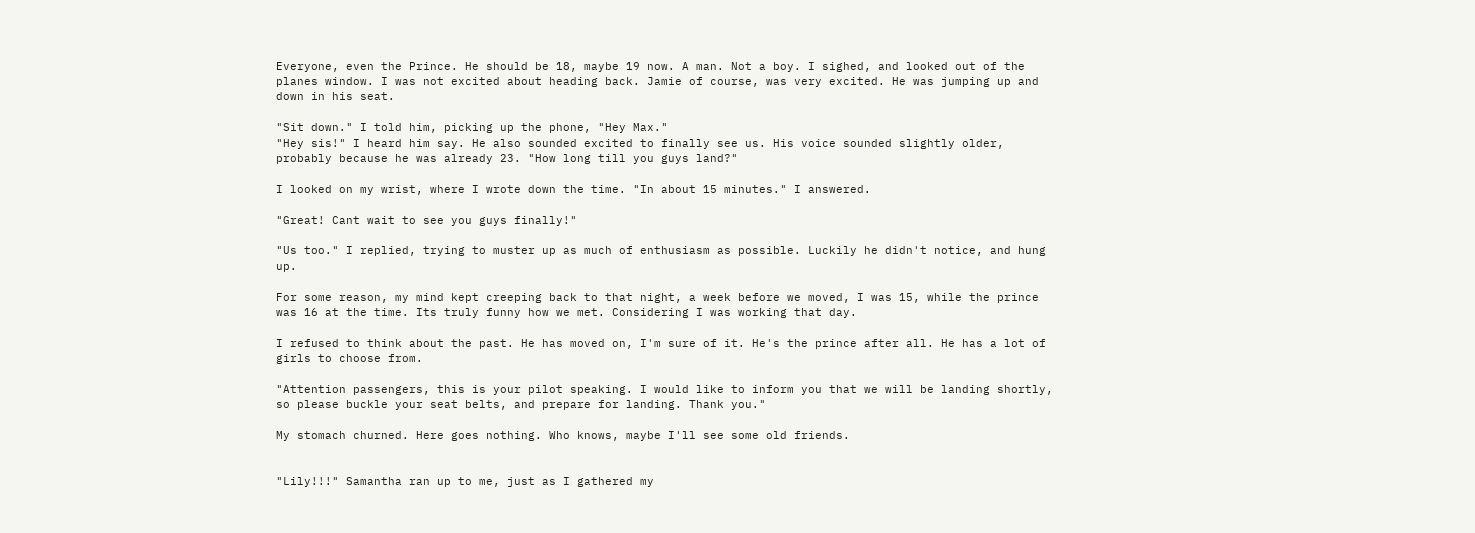Everyone, even the Prince. He should be 18, maybe 19 now. A man. Not a boy. I sighed, and looked out of the planes window. I was not excited about heading back. Jamie of course, was very excited. He was jumping up and down in his seat.

"Sit down." I told him, picking up the phone, "Hey Max."
"Hey sis!" I heard him say. He also sounded excited to finally see us. His voice sounded slightly older, probably because he was already 23. "How long till you guys land?"

I looked on my wrist, where I wrote down the time. "In about 15 minutes." I answered.

"Great! Cant wait to see you guys finally!"

"Us too." I replied, trying to muster up as much of enthusiasm as possible. Luckily he didn't notice, and hung up.

For some reason, my mind kept creeping back to that night, a week before we moved, I was 15, while the prince was 16 at the time. Its truly funny how we met. Considering I was working that day.

I refused to think about the past. He has moved on, I'm sure of it. He's the prince after all. He has a lot of girls to choose from.

"Attention passengers, this is your pilot speaking. I would like to inform you that we will be landing shortly, so please buckle your seat belts, and prepare for landing. Thank you."

My stomach churned. Here goes nothing. Who knows, maybe I'll see some old friends.


"Lily!!!" Samantha ran up to me, just as I gathered my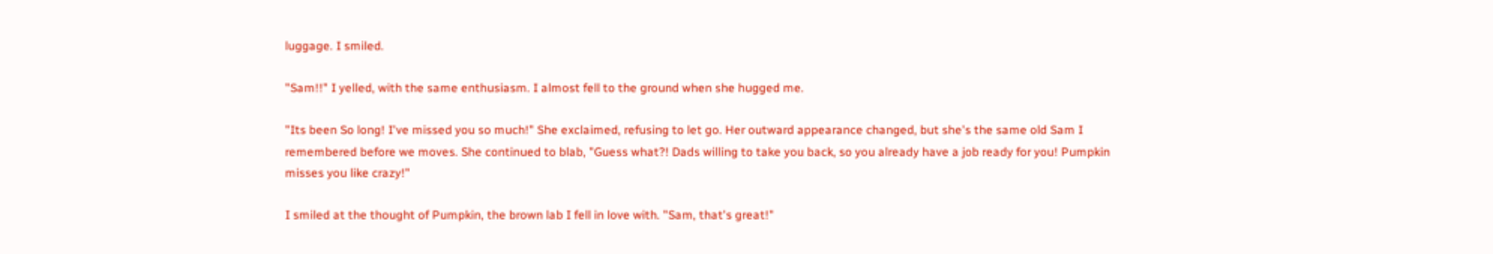luggage. I smiled.

"Sam!!" I yelled, with the same enthusiasm. I almost fell to the ground when she hugged me.

"Its been So long! I've missed you so much!" She exclaimed, refusing to let go. Her outward appearance changed, but she's the same old Sam I remembered before we moves. She continued to blab, "Guess what?! Dads willing to take you back, so you already have a job ready for you! Pumpkin misses you like crazy!"

I smiled at the thought of Pumpkin, the brown lab I fell in love with. "Sam, that's great!"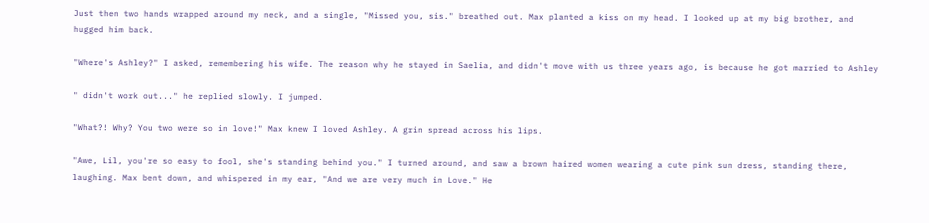Just then two hands wrapped around my neck, and a single, "Missed you, sis." breathed out. Max planted a kiss on my head. I looked up at my big brother, and hugged him back.

"Where's Ashley?" I asked, remembering his wife. The reason why he stayed in Saelia, and didn't move with us three years ago, is because he got married to Ashley

" didn't work out..." he replied slowly. I jumped.

"What?! Why? You two were so in love!" Max knew I loved Ashley. A grin spread across his lips.

"Awe, Lil, you're so easy to fool, she's standing behind you." I turned around, and saw a brown haired women wearing a cute pink sun dress, standing there, laughing. Max bent down, and whispered in my ear, "And we are very much in Love." He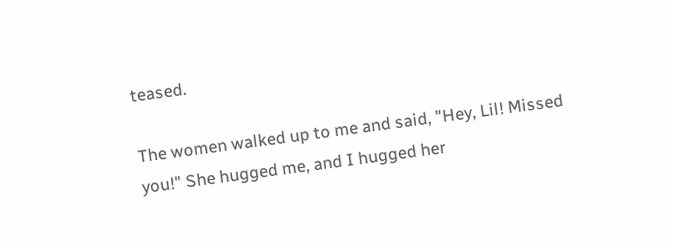teased.

The women walked up to me and said, "Hey, Lil! Missed you!" She hugged me, and I hugged her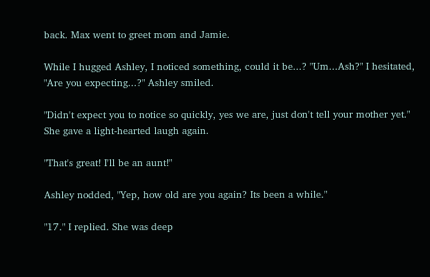back. Max went to greet mom and Jamie.

While I hugged Ashley, I noticed something, could it be...? "Um...Ash?" I hesitated, "Are you expecting...?" Ashley smiled.

"Didn't expect you to notice so quickly, yes we are, just don't tell your mother yet." She gave a light-hearted laugh again.

"That's great! I'll be an aunt!"

Ashley nodded, "Yep, how old are you again? Its been a while."

"17." I replied. She was deep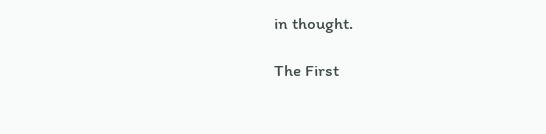in thought.

The First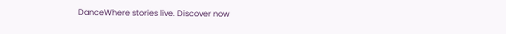DanceWhere stories live. Discover now